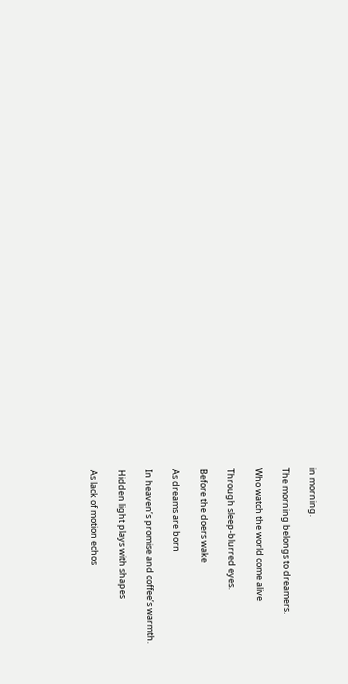in morning.

The morning belongs to dreamers.

Who watch the world come alive

Through sleep-blurred eyes.

Before the doers wake

As dreams are born

In heaven’s promise and coffee’s warmth.

Hidden light plays with shapes

As lack of motion echos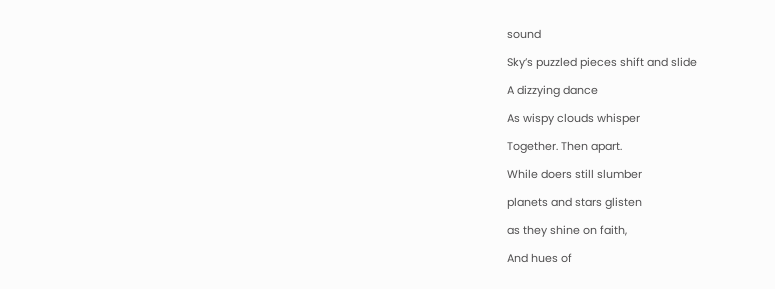sound

Sky’s puzzled pieces shift and slide

A dizzying dance

As wispy clouds whisper

Together. Then apart.

While doers still slumber

planets and stars glisten

as they shine on faith,

And hues of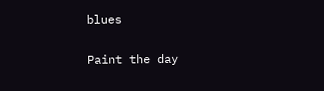blues

Paint the day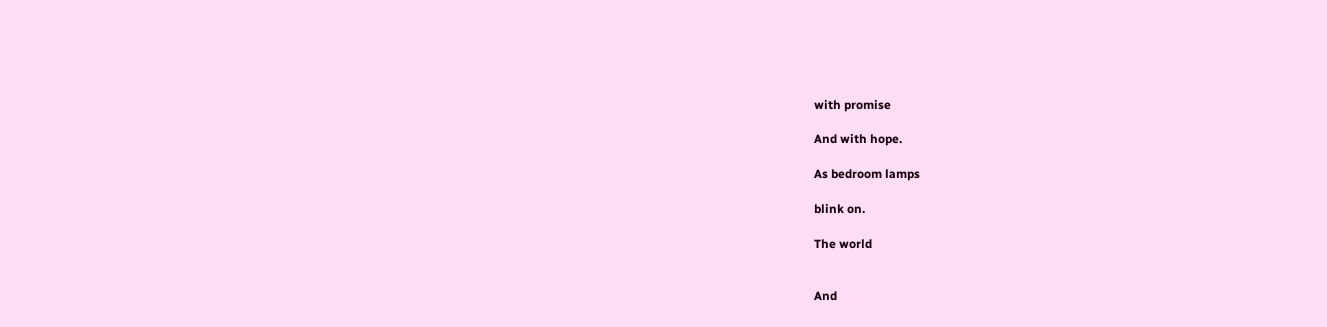with promise

And with hope.

As bedroom lamps

blink on.

The world


And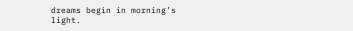dreams begin in morning’s light.